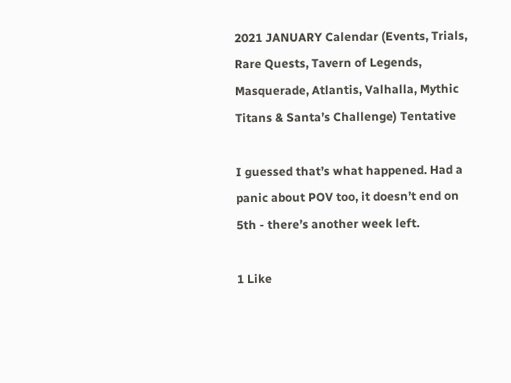2021 JANUARY Calendar (Events, Trials, Rare Quests, Tavern of Legends, Masquerade, Atlantis, Valhalla, Mythic Titans & Santa’s Challenge) Tentative

I guessed that’s what happened. Had a panic about POV too, it doesn’t end on 5th - there’s another week left.

1 Like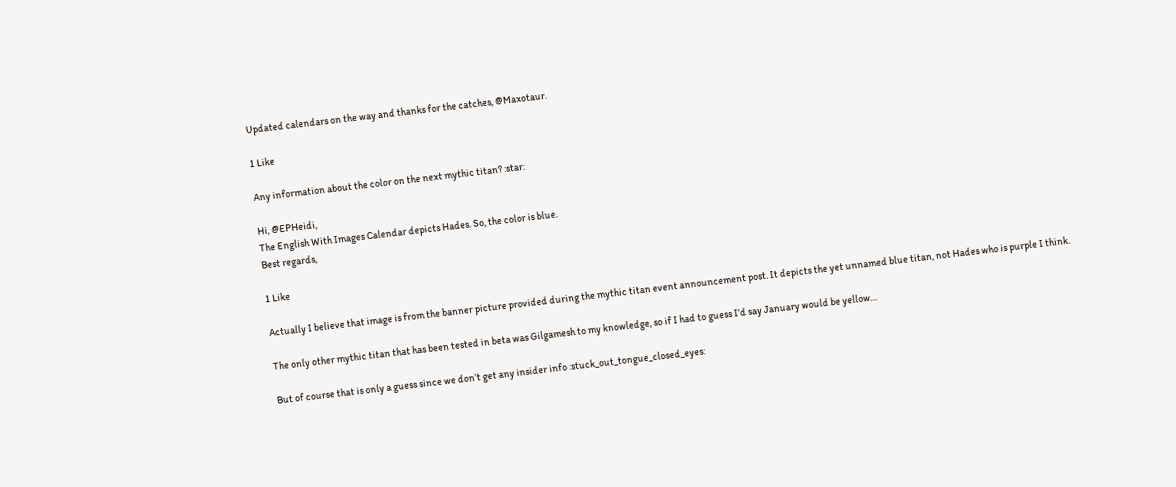Updated calendars on the way and thanks for the catches, @Maxotaur.

1 Like

Any information about the color on the next mythic titan? :star:

Hi, @EPHeidi,
The English With Images Calendar depicts Hades. So, the color is blue.
Best regards,

1 Like

Actually I believe that image is from the banner picture provided during the mythic titan event announcement post. It depicts the yet unnamed blue titan, not Hades who is purple I think.

The only other mythic titan that has been tested in beta was Gilgamesh to my knowledge, so if I had to guess I’d say January would be yellow…

But of course that is only a guess since we don’t get any insider info :stuck_out_tongue_closed_eyes: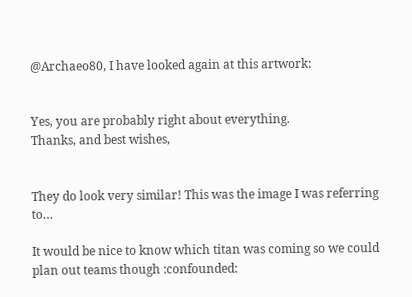@Archaeo80, I have looked again at this artwork:


Yes, you are probably right about everything.
Thanks, and best wishes,


They do look very similar! This was the image I was referring to…

It would be nice to know which titan was coming so we could plan out teams though :confounded: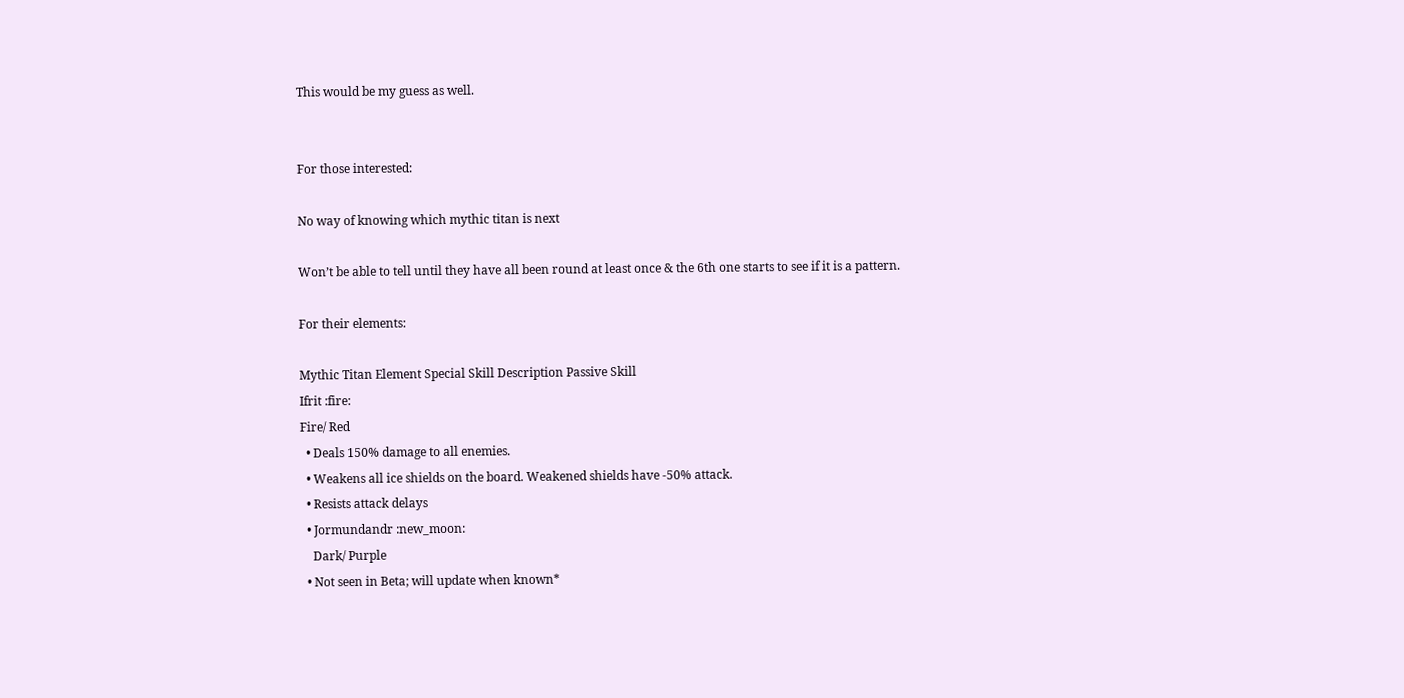This would be my guess as well.


For those interested:

No way of knowing which mythic titan is next

Won’t be able to tell until they have all been round at least once & the 6th one starts to see if it is a pattern.

For their elements:

Mythic Titan Element Special Skill Description Passive Skill
Ifrit :fire:
Fire/ Red
  • Deals 150% damage to all enemies.
  • Weakens all ice shields on the board. Weakened shields have -50% attack.
  • Resists attack delays
  • Jormundandr :new_moon:
    Dark/ Purple
  • Not seen in Beta; will update when known*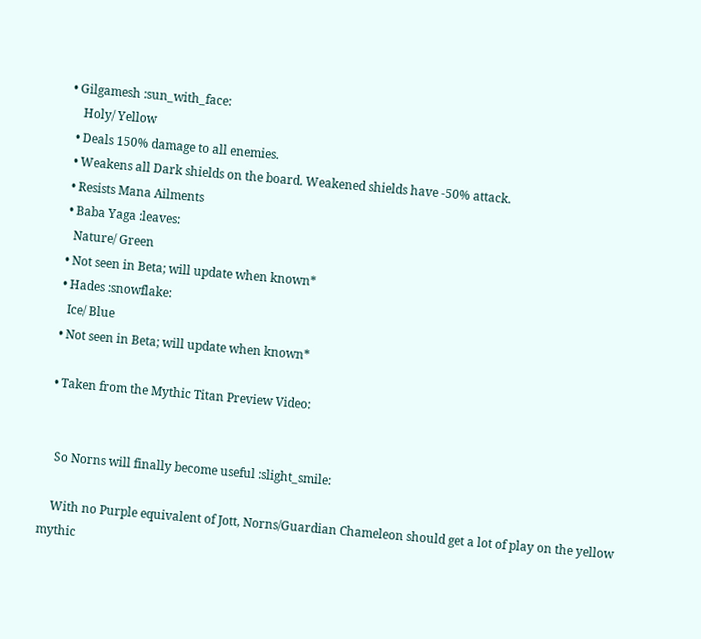• Gilgamesh :sun_with_face:
    Holy/ Yellow
  • Deals 150% damage to all enemies.
  • Weakens all Dark shields on the board. Weakened shields have -50% attack.
  • Resists Mana Ailments
  • Baba Yaga :leaves:
    Nature/ Green
  • Not seen in Beta; will update when known*
  • Hades :snowflake:
    Ice/ Blue
  • Not seen in Beta; will update when known*

  • Taken from the Mythic Titan Preview Video:


    So Norns will finally become useful :slight_smile:

    With no Purple equivalent of Jott, Norns/Guardian Chameleon should get a lot of play on the yellow mythic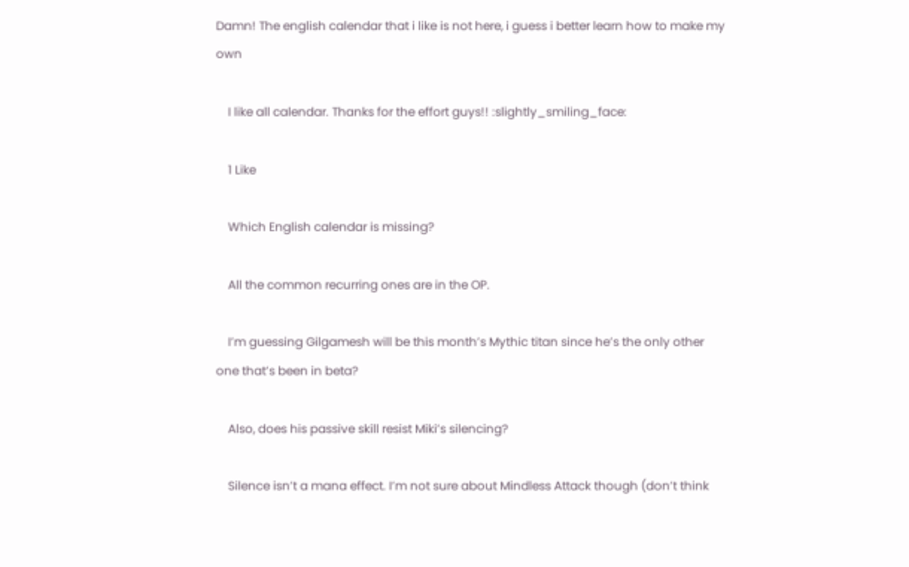Damn! The english calendar that i like is not here, i guess i better learn how to make my own

    I like all calendar. Thanks for the effort guys!! :slightly_smiling_face:

    1 Like

    Which English calendar is missing?

    All the common recurring ones are in the OP.

    I’m guessing Gilgamesh will be this month’s Mythic titan since he’s the only other one that’s been in beta?

    Also, does his passive skill resist Miki’s silencing?

    Silence isn’t a mana effect. I’m not sure about Mindless Attack though (don’t think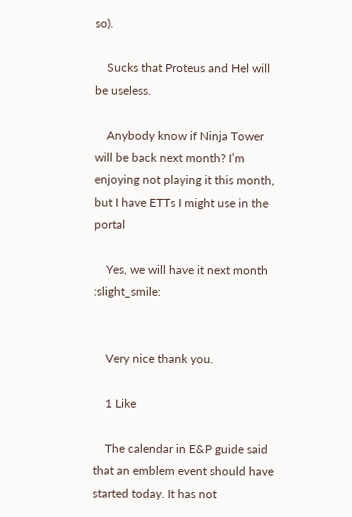so).

    Sucks that Proteus and Hel will be useless.

    Anybody know if Ninja Tower will be back next month? I’m enjoying not playing it this month, but I have ETTs I might use in the portal

    Yes, we will have it next month :slight_smile:


    Very nice thank you.

    1 Like

    The calendar in E&P guide said that an emblem event should have started today. It has not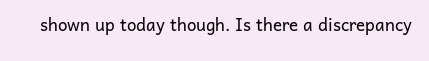shown up today though. Is there a discrepancy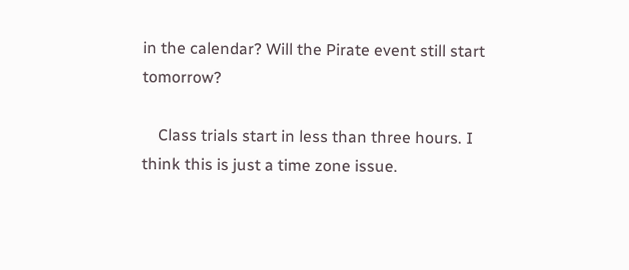in the calendar? Will the Pirate event still start tomorrow?

    Class trials start in less than three hours. I think this is just a time zone issue.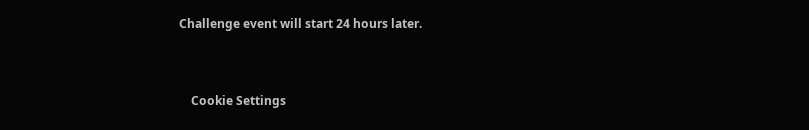Challenge event will start 24 hours later.


    Cookie Settings